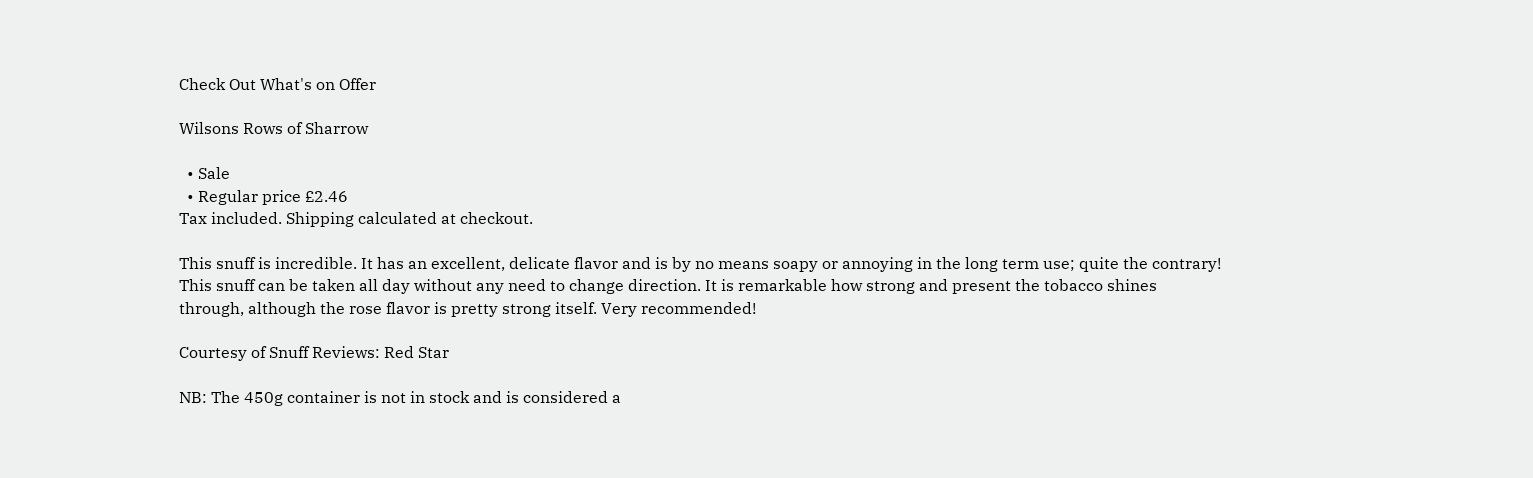Check Out What's on Offer

Wilsons Rows of Sharrow

  • Sale
  • Regular price £2.46
Tax included. Shipping calculated at checkout.

This snuff is incredible. It has an excellent, delicate flavor and is by no means soapy or annoying in the long term use; quite the contrary! This snuff can be taken all day without any need to change direction. It is remarkable how strong and present the tobacco shines through, although the rose flavor is pretty strong itself. Very recommended!

Courtesy of Snuff Reviews: Red Star

NB: The 450g container is not in stock and is considered a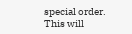special order. This will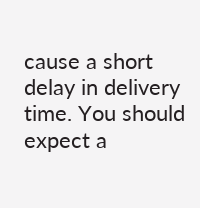cause a short delay in delivery time. You should expect a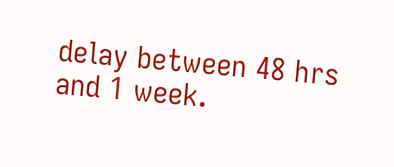delay between 48 hrs and 1 week.